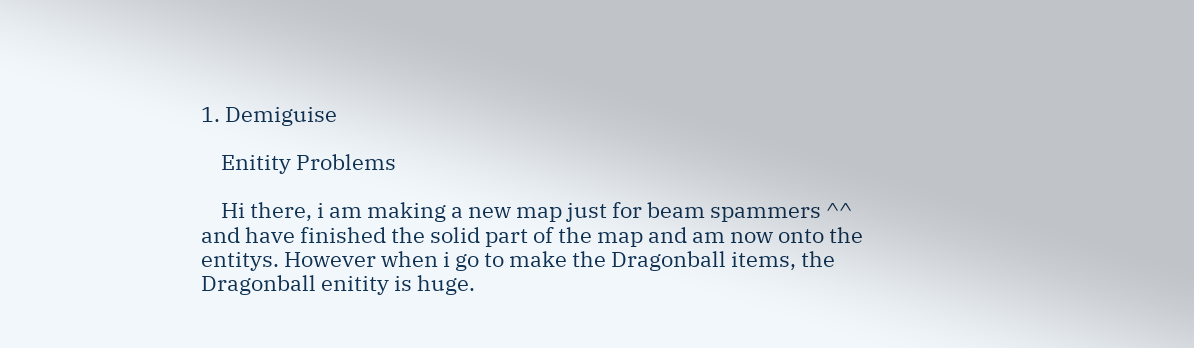1. Demiguise

    Enitity Problems

    Hi there, i am making a new map just for beam spammers ^^ and have finished the solid part of the map and am now onto the entitys. However when i go to make the Dragonball items, the Dragonball enitity is huge.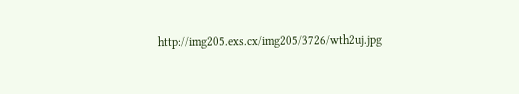http://img205.exs.cx/img205/3726/wth2uj.jpg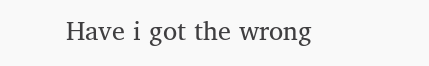Have i got the wrong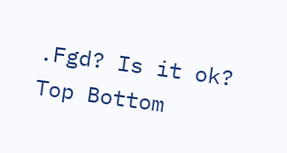.Fgd? Is it ok?
Top Bottom